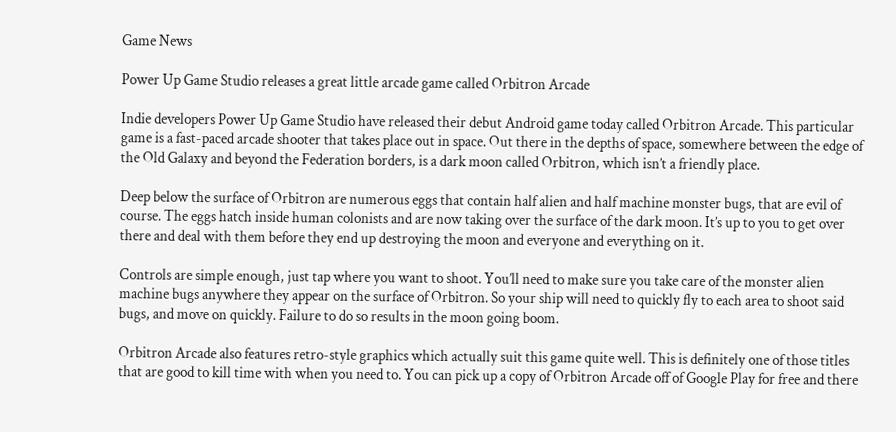Game News

Power Up Game Studio releases a great little arcade game called Orbitron Arcade

Indie developers Power Up Game Studio have released their debut Android game today called Orbitron Arcade. This particular game is a fast-paced arcade shooter that takes place out in space. Out there in the depths of space, somewhere between the edge of the Old Galaxy and beyond the Federation borders, is a dark moon called Orbitron, which isn’t a friendly place.

Deep below the surface of Orbitron are numerous eggs that contain half alien and half machine monster bugs, that are evil of course. The eggs hatch inside human colonists and are now taking over the surface of the dark moon. It’s up to you to get over there and deal with them before they end up destroying the moon and everyone and everything on it.

Controls are simple enough, just tap where you want to shoot. You’ll need to make sure you take care of the monster alien machine bugs anywhere they appear on the surface of Orbitron. So your ship will need to quickly fly to each area to shoot said bugs, and move on quickly. Failure to do so results in the moon going boom.

Orbitron Arcade also features retro-style graphics which actually suit this game quite well. This is definitely one of those titles that are good to kill time with when you need to. You can pick up a copy of Orbitron Arcade off of Google Play for free and there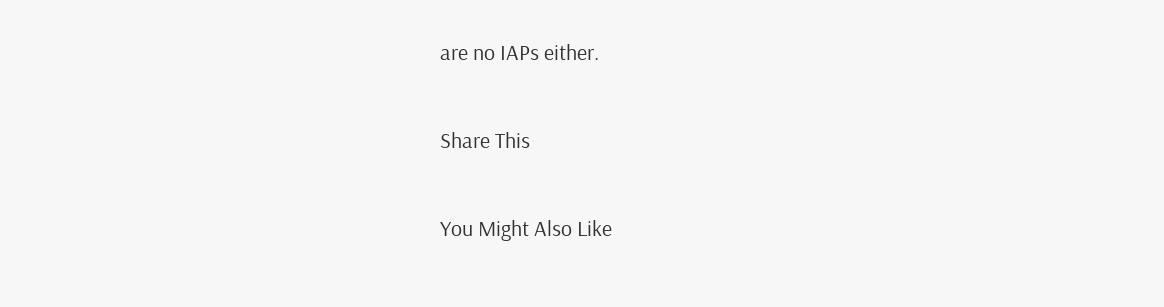are no IAPs either.

Share This

You Might Also Like